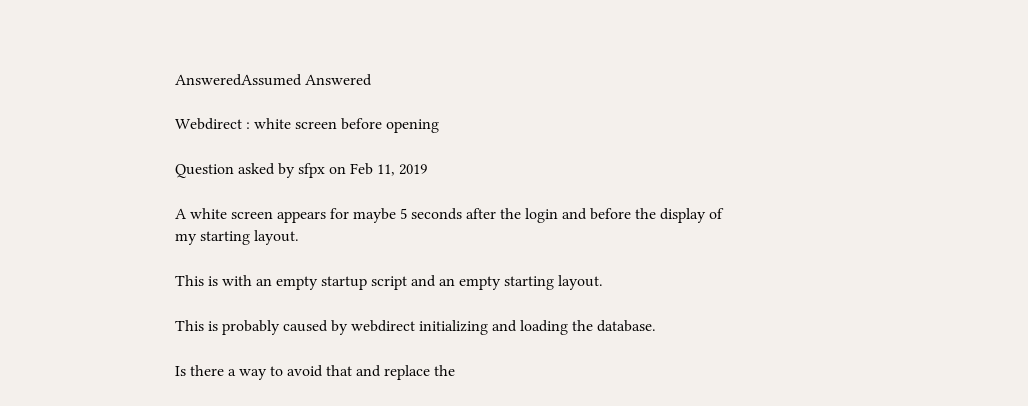AnsweredAssumed Answered

Webdirect : white screen before opening

Question asked by sfpx on Feb 11, 2019

A white screen appears for maybe 5 seconds after the login and before the display of my starting layout.

This is with an empty startup script and an empty starting layout.

This is probably caused by webdirect initializing and loading the database.

Is there a way to avoid that and replace the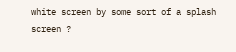white screen by some sort of a splash screen ?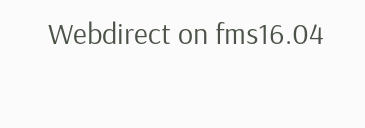Webdirect on fms16.04